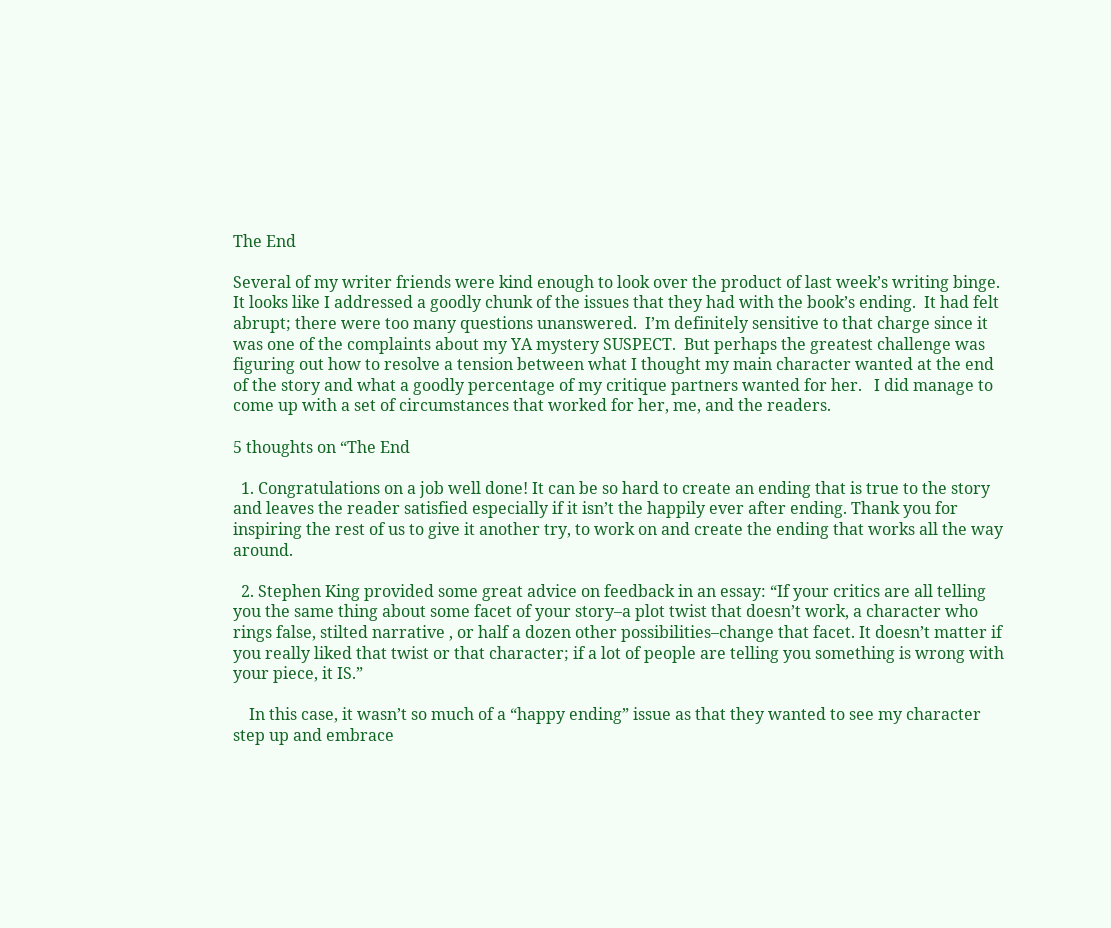The End

Several of my writer friends were kind enough to look over the product of last week’s writing binge.   It looks like I addressed a goodly chunk of the issues that they had with the book’s ending.  It had felt abrupt; there were too many questions unanswered.  I’m definitely sensitive to that charge since it was one of the complaints about my YA mystery SUSPECT.  But perhaps the greatest challenge was figuring out how to resolve a tension between what I thought my main character wanted at the end of the story and what a goodly percentage of my critique partners wanted for her.   I did manage to come up with a set of circumstances that worked for her, me, and the readers.

5 thoughts on “The End

  1. Congratulations on a job well done! It can be so hard to create an ending that is true to the story and leaves the reader satisfied especially if it isn’t the happily ever after ending. Thank you for inspiring the rest of us to give it another try, to work on and create the ending that works all the way around.

  2. Stephen King provided some great advice on feedback in an essay: “If your critics are all telling you the same thing about some facet of your story–a plot twist that doesn’t work, a character who rings false, stilted narrative , or half a dozen other possibilities–change that facet. It doesn’t matter if you really liked that twist or that character; if a lot of people are telling you something is wrong with your piece, it IS.”

    In this case, it wasn’t so much of a “happy ending” issue as that they wanted to see my character step up and embrace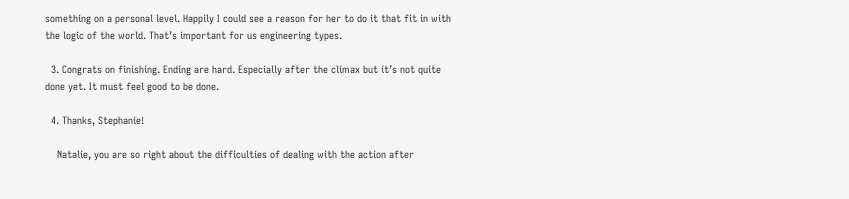something on a personal level. Happily I could see a reason for her to do it that fit in with the logic of the world. That’s important for us engineering types.

  3. Congrats on finishing. Ending are hard. Especially after the climax but it’s not quite done yet. It must feel good to be done.

  4. Thanks, Stephanie!

    Natalie, you are so right about the difficulties of dealing with the action after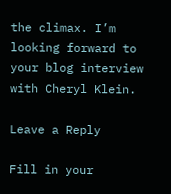the climax. I’m looking forward to your blog interview with Cheryl Klein.

Leave a Reply

Fill in your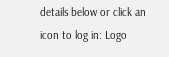details below or click an icon to log in: Logo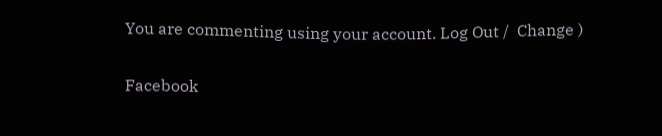You are commenting using your account. Log Out /  Change )

Facebook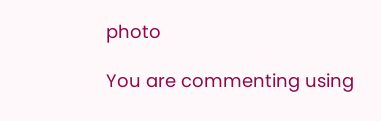photo

You are commenting using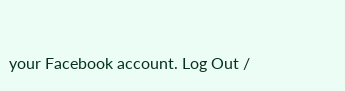your Facebook account. Log Out /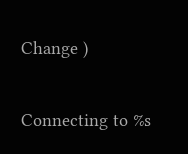Change )

Connecting to %s